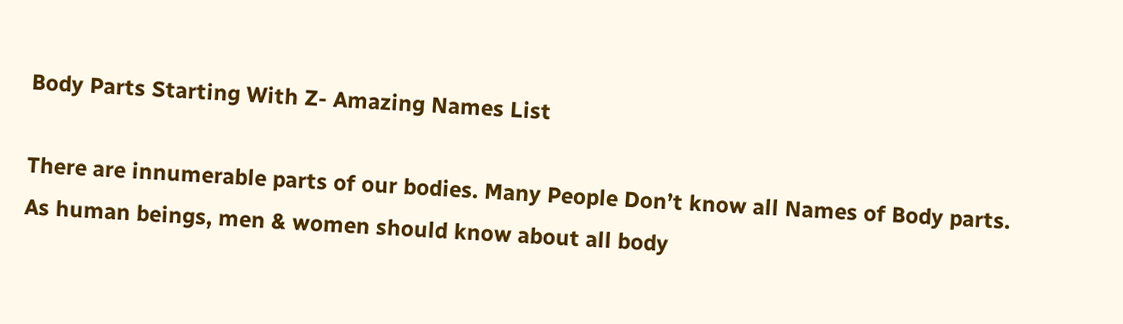Body Parts Starting With Z- Amazing Names List

There are innumerable parts of our bodies. Many People Don’t know all Names of Body parts. As human beings, men & women should know about all body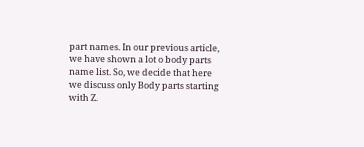part names. In our previous article, we have shown a lot o body parts name list. So, we decide that here we discuss only Body parts starting with Z.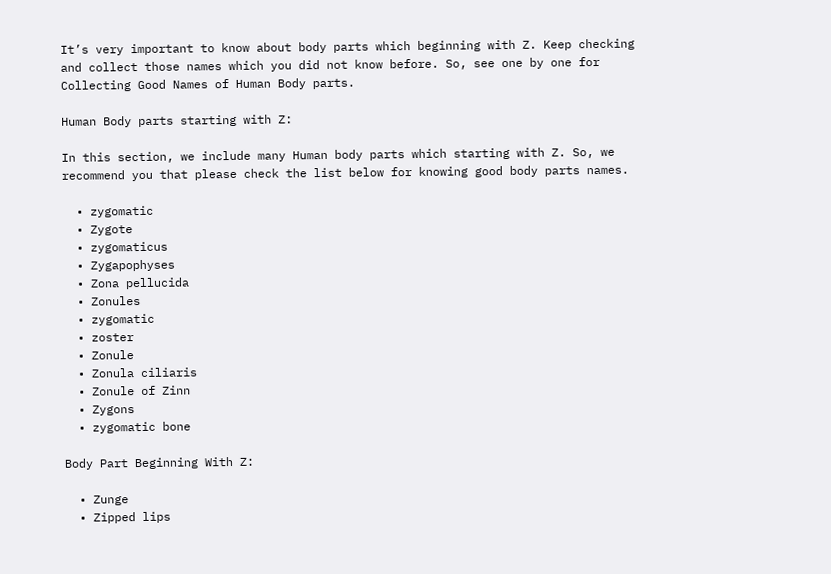It’s very important to know about body parts which beginning with Z. Keep checking and collect those names which you did not know before. So, see one by one for Collecting Good Names of Human Body parts.

Human Body parts starting with Z:

In this section, we include many Human body parts which starting with Z. So, we recommend you that please check the list below for knowing good body parts names.

  • zygomatic
  • Zygote
  • zygomaticus
  • Zygapophyses
  • Zona pellucida
  • Zonules
  • zygomatic
  • zoster
  • Zonule
  • Zonula ciliaris
  • Zonule of Zinn
  • Zygons
  • zygomatic bone

Body Part Beginning With Z:

  • Zunge
  • Zipped lips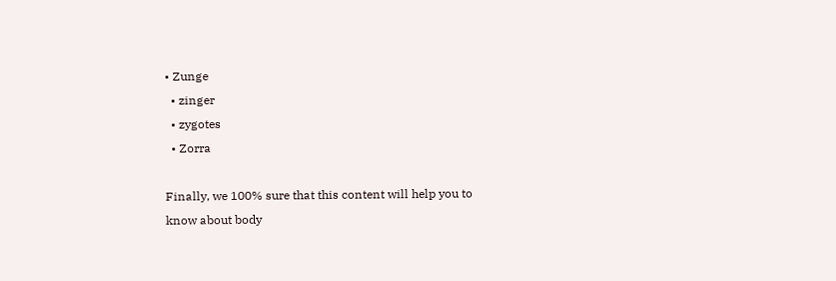• Zunge
  • zinger
  • zygotes
  • Zorra

Finally, we 100% sure that this content will help you to know about body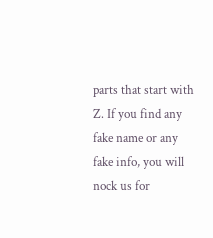parts that start with Z. If you find any fake name or any fake info, you will nock us for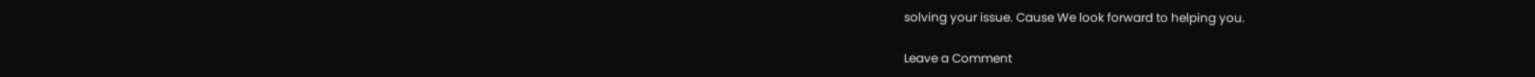solving your issue. Cause We look forward to helping you.

Leave a Comment